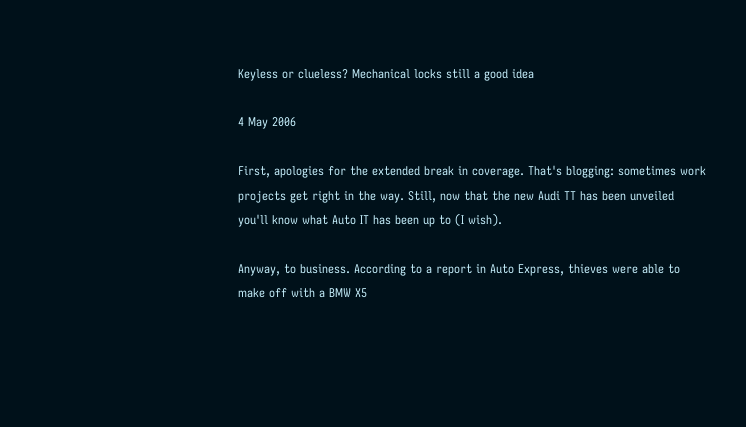Keyless or clueless? Mechanical locks still a good idea

4 May 2006

First, apologies for the extended break in coverage. That's blogging: sometimes work projects get right in the way. Still, now that the new Audi TT has been unveiled you'll know what Auto IT has been up to (I wish).

Anyway, to business. According to a report in Auto Express, thieves were able to make off with a BMW X5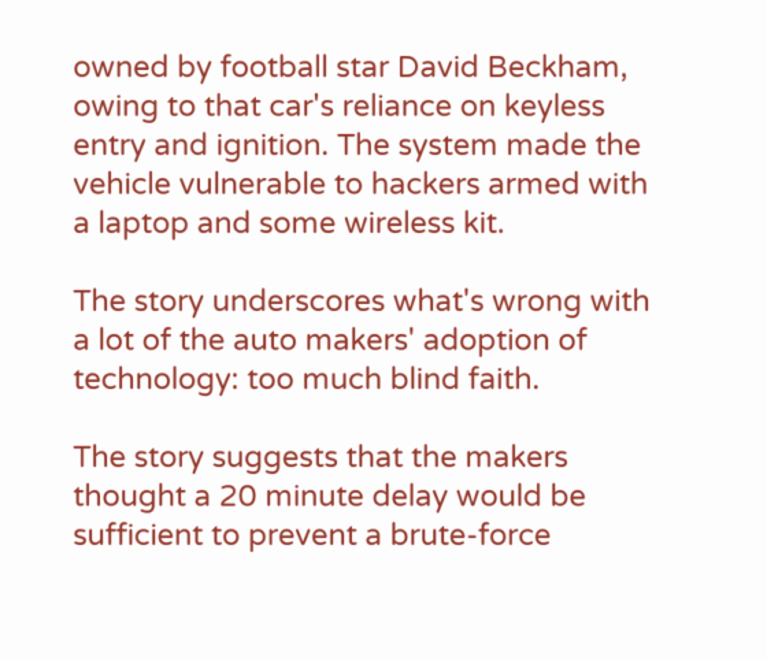owned by football star David Beckham, owing to that car's reliance on keyless entry and ignition. The system made the vehicle vulnerable to hackers armed with a laptop and some wireless kit.

The story underscores what's wrong with a lot of the auto makers' adoption of technology: too much blind faith.

The story suggests that the makers thought a 20 minute delay would be sufficient to prevent a brute-force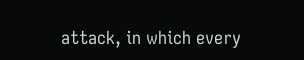attack, in which every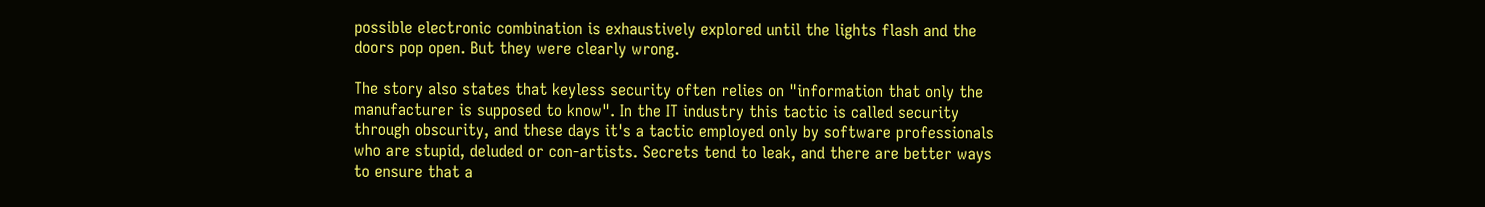possible electronic combination is exhaustively explored until the lights flash and the doors pop open. But they were clearly wrong.

The story also states that keyless security often relies on "information that only the manufacturer is supposed to know". In the IT industry this tactic is called security through obscurity, and these days it's a tactic employed only by software professionals who are stupid, deluded or con-artists. Secrets tend to leak, and there are better ways to ensure that a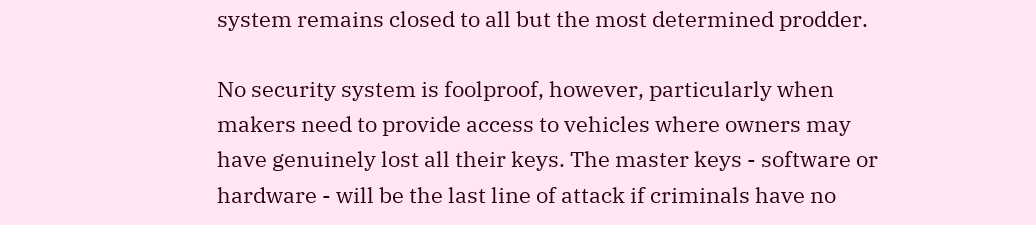system remains closed to all but the most determined prodder.

No security system is foolproof, however, particularly when makers need to provide access to vehicles where owners may have genuinely lost all their keys. The master keys - software or hardware - will be the last line of attack if criminals have no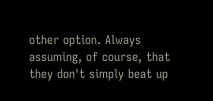other option. Always assuming, of course, that they don't simply beat up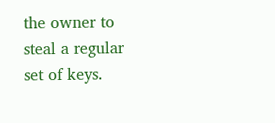the owner to steal a regular set of keys.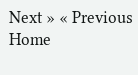Next » « Previous Home